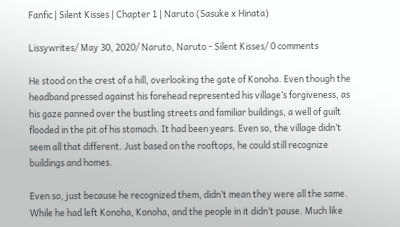Fanfic | Silent Kisses | Chapter 1 | Naruto (Sasuke x Hinata)

Lissywrites/ May 30, 2020/ Naruto, Naruto - Silent Kisses/ 0 comments

He stood on the crest of a hill, overlooking the gate of Konoha. Even though the headband pressed against his forehead represented his village’s forgiveness, as his gaze panned over the bustling streets and familiar buildings, a well of guilt flooded in the pit of his stomach. It had been years. Even so, the village didn’t seem all that different. Just based on the rooftops, he could still recognize buildings and homes.

Even so, just because he recognized them, didn’t mean they were all the same. While he had left Konoha, Konoha, and the people in it didn’t pause. Much like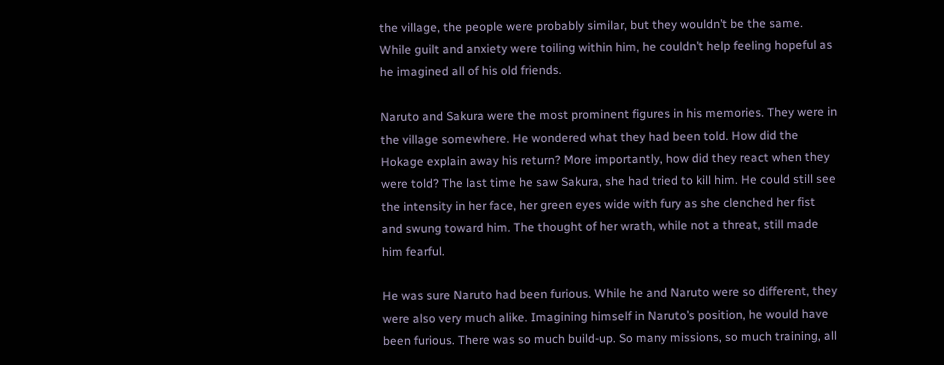the village, the people were probably similar, but they wouldn’t be the same. While guilt and anxiety were toiling within him, he couldn’t help feeling hopeful as he imagined all of his old friends.

Naruto and Sakura were the most prominent figures in his memories. They were in the village somewhere. He wondered what they had been told. How did the Hokage explain away his return? More importantly, how did they react when they were told? The last time he saw Sakura, she had tried to kill him. He could still see the intensity in her face, her green eyes wide with fury as she clenched her fist and swung toward him. The thought of her wrath, while not a threat, still made him fearful.

He was sure Naruto had been furious. While he and Naruto were so different, they were also very much alike. Imagining himself in Naruto’s position, he would have been furious. There was so much build-up. So many missions, so much training, all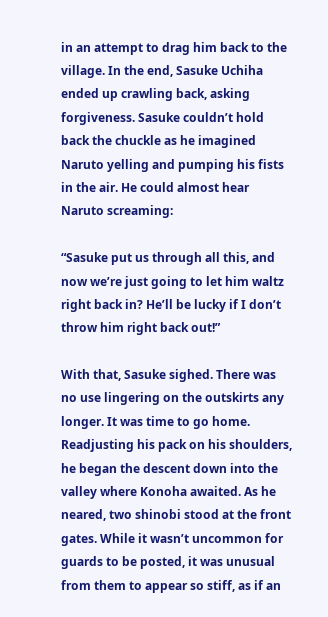in an attempt to drag him back to the village. In the end, Sasuke Uchiha ended up crawling back, asking forgiveness. Sasuke couldn’t hold back the chuckle as he imagined Naruto yelling and pumping his fists in the air. He could almost hear Naruto screaming:

“Sasuke put us through all this, and now we’re just going to let him waltz right back in? He’ll be lucky if I don’t throw him right back out!”

With that, Sasuke sighed. There was no use lingering on the outskirts any longer. It was time to go home. Readjusting his pack on his shoulders, he began the descent down into the valley where Konoha awaited. As he neared, two shinobi stood at the front gates. While it wasn’t uncommon for guards to be posted, it was unusual from them to appear so stiff, as if an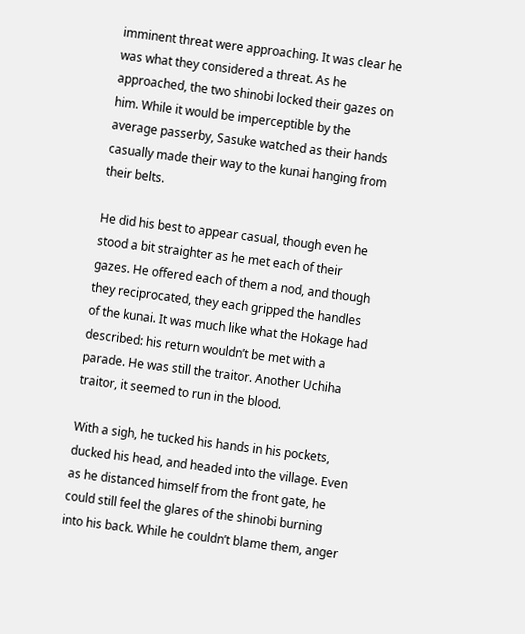imminent threat were approaching. It was clear he was what they considered a threat. As he approached, the two shinobi locked their gazes on him. While it would be imperceptible by the average passerby, Sasuke watched as their hands casually made their way to the kunai hanging from their belts.

He did his best to appear casual, though even he stood a bit straighter as he met each of their gazes. He offered each of them a nod, and though they reciprocated, they each gripped the handles of the kunai. It was much like what the Hokage had described: his return wouldn’t be met with a parade. He was still the traitor. Another Uchiha traitor, it seemed to run in the blood.

With a sigh, he tucked his hands in his pockets, ducked his head, and headed into the village. Even as he distanced himself from the front gate, he could still feel the glares of the shinobi burning into his back. While he couldn’t blame them, anger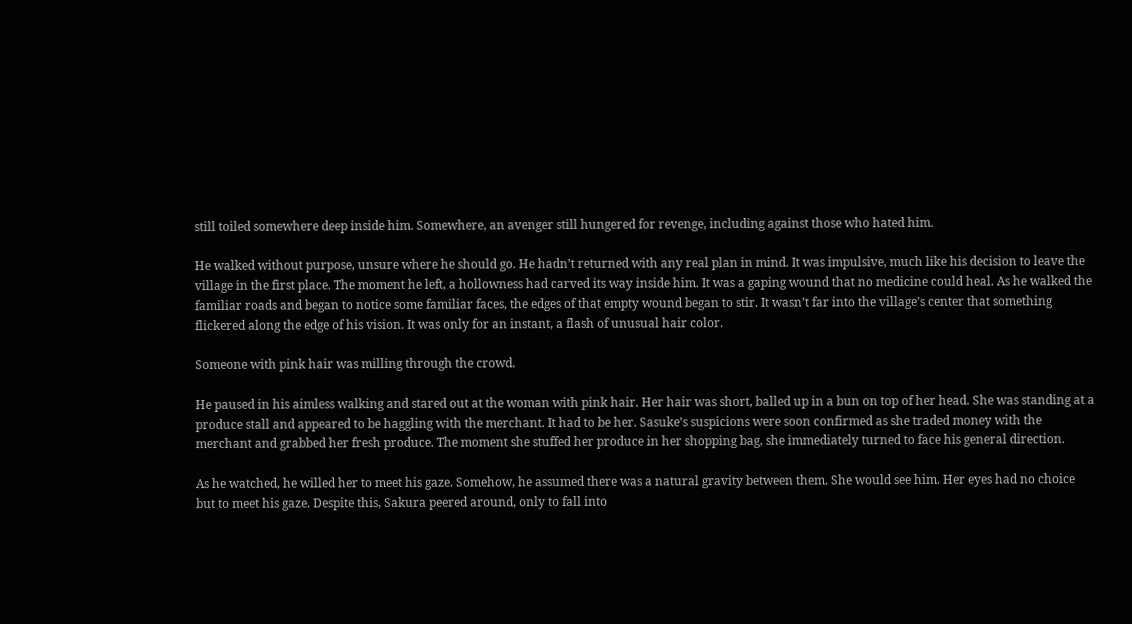still toiled somewhere deep inside him. Somewhere, an avenger still hungered for revenge, including against those who hated him.

He walked without purpose, unsure where he should go. He hadn’t returned with any real plan in mind. It was impulsive, much like his decision to leave the village in the first place. The moment he left, a hollowness had carved its way inside him. It was a gaping wound that no medicine could heal. As he walked the familiar roads and began to notice some familiar faces, the edges of that empty wound began to stir. It wasn’t far into the village’s center that something flickered along the edge of his vision. It was only for an instant, a flash of unusual hair color.

Someone with pink hair was milling through the crowd.

He paused in his aimless walking and stared out at the woman with pink hair. Her hair was short, balled up in a bun on top of her head. She was standing at a produce stall and appeared to be haggling with the merchant. It had to be her. Sasuke’s suspicions were soon confirmed as she traded money with the merchant and grabbed her fresh produce. The moment she stuffed her produce in her shopping bag, she immediately turned to face his general direction.

As he watched, he willed her to meet his gaze. Somehow, he assumed there was a natural gravity between them. She would see him. Her eyes had no choice but to meet his gaze. Despite this, Sakura peered around, only to fall into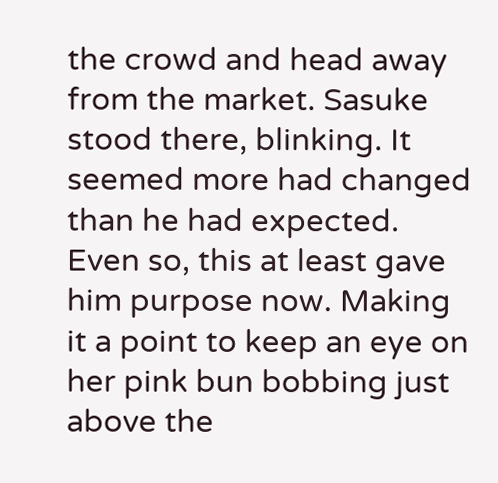the crowd and head away from the market. Sasuke stood there, blinking. It seemed more had changed than he had expected. Even so, this at least gave him purpose now. Making it a point to keep an eye on her pink bun bobbing just above the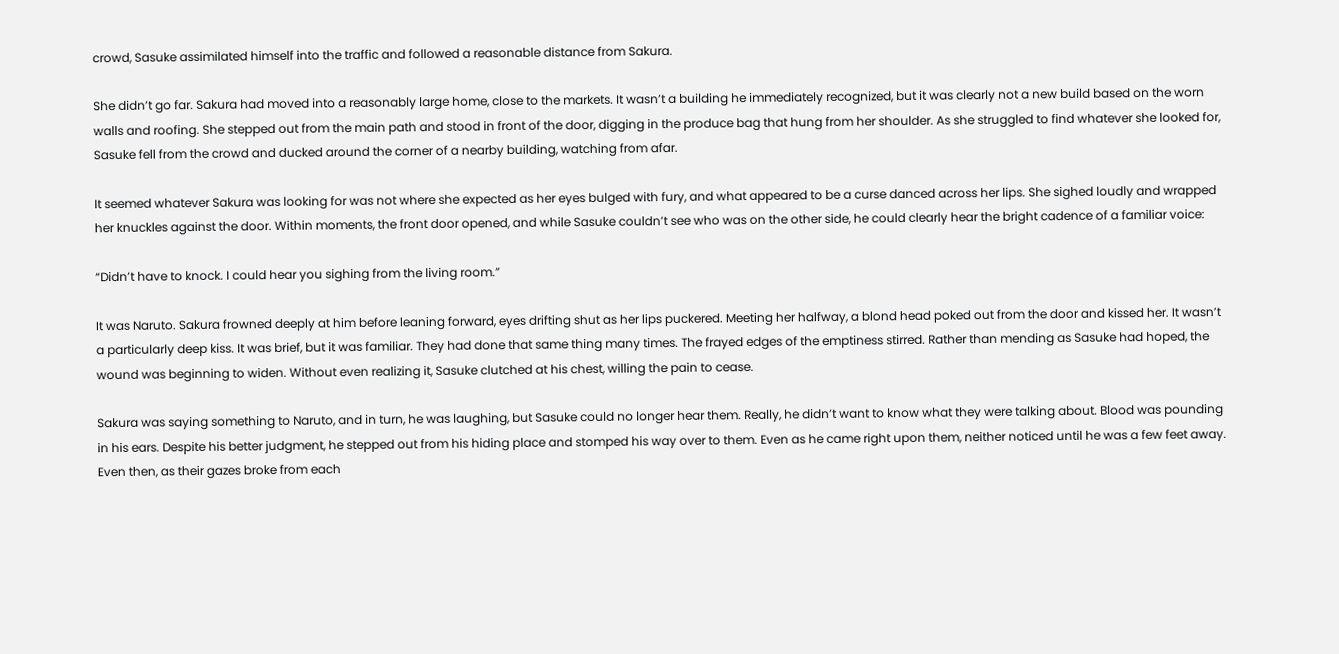crowd, Sasuke assimilated himself into the traffic and followed a reasonable distance from Sakura.

She didn’t go far. Sakura had moved into a reasonably large home, close to the markets. It wasn’t a building he immediately recognized, but it was clearly not a new build based on the worn walls and roofing. She stepped out from the main path and stood in front of the door, digging in the produce bag that hung from her shoulder. As she struggled to find whatever she looked for, Sasuke fell from the crowd and ducked around the corner of a nearby building, watching from afar.

It seemed whatever Sakura was looking for was not where she expected as her eyes bulged with fury, and what appeared to be a curse danced across her lips. She sighed loudly and wrapped her knuckles against the door. Within moments, the front door opened, and while Sasuke couldn’t see who was on the other side, he could clearly hear the bright cadence of a familiar voice:

“Didn’t have to knock. I could hear you sighing from the living room.”

It was Naruto. Sakura frowned deeply at him before leaning forward, eyes drifting shut as her lips puckered. Meeting her halfway, a blond head poked out from the door and kissed her. It wasn’t a particularly deep kiss. It was brief, but it was familiar. They had done that same thing many times. The frayed edges of the emptiness stirred. Rather than mending as Sasuke had hoped, the wound was beginning to widen. Without even realizing it, Sasuke clutched at his chest, willing the pain to cease.

Sakura was saying something to Naruto, and in turn, he was laughing, but Sasuke could no longer hear them. Really, he didn’t want to know what they were talking about. Blood was pounding in his ears. Despite his better judgment, he stepped out from his hiding place and stomped his way over to them. Even as he came right upon them, neither noticed until he was a few feet away. Even then, as their gazes broke from each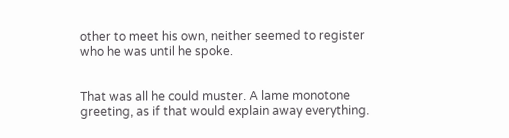other to meet his own, neither seemed to register who he was until he spoke.


That was all he could muster. A lame monotone greeting, as if that would explain away everything.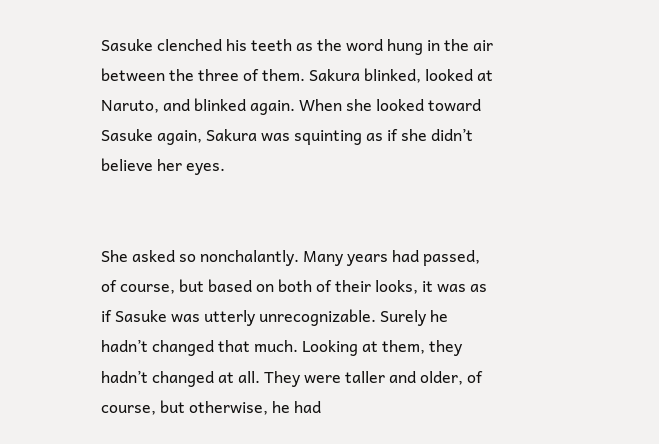Sasuke clenched his teeth as the word hung in the air between the three of them. Sakura blinked, looked at Naruto, and blinked again. When she looked toward Sasuke again, Sakura was squinting as if she didn’t believe her eyes.


She asked so nonchalantly. Many years had passed, of course, but based on both of their looks, it was as if Sasuke was utterly unrecognizable. Surely he hadn’t changed that much. Looking at them, they hadn’t changed at all. They were taller and older, of course, but otherwise, he had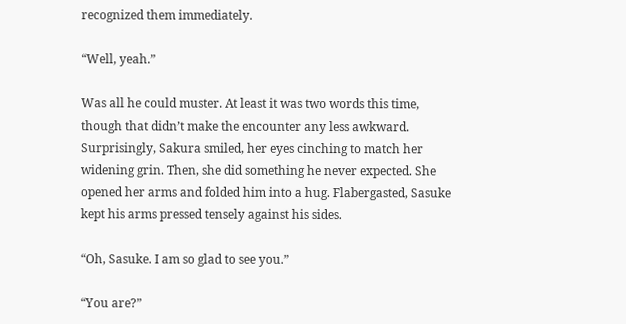recognized them immediately.

“Well, yeah.”

Was all he could muster. At least it was two words this time, though that didn’t make the encounter any less awkward. Surprisingly, Sakura smiled, her eyes cinching to match her widening grin. Then, she did something he never expected. She opened her arms and folded him into a hug. Flabergasted, Sasuke kept his arms pressed tensely against his sides.

“Oh, Sasuke. I am so glad to see you.”

“You are?”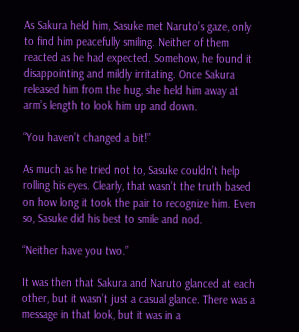As Sakura held him, Sasuke met Naruto’s gaze, only to find him peacefully smiling. Neither of them reacted as he had expected. Somehow, he found it disappointing and mildly irritating. Once Sakura released him from the hug, she held him away at arm’s length to look him up and down.

“You haven’t changed a bit!”

As much as he tried not to, Sasuke couldn’t help rolling his eyes. Clearly, that wasn’t the truth based on how long it took the pair to recognize him. Even so, Sasuke did his best to smile and nod.

“Neither have you two.”

It was then that Sakura and Naruto glanced at each other, but it wasn’t just a casual glance. There was a message in that look, but it was in a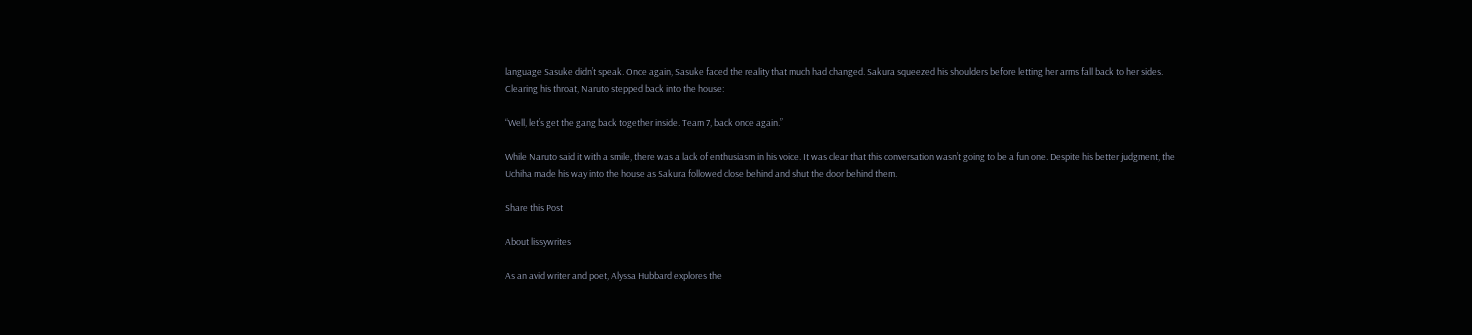language Sasuke didn’t speak. Once again, Sasuke faced the reality that much had changed. Sakura squeezed his shoulders before letting her arms fall back to her sides. Clearing his throat, Naruto stepped back into the house:

“Well, let’s get the gang back together inside. Team 7, back once again.”

While Naruto said it with a smile, there was a lack of enthusiasm in his voice. It was clear that this conversation wasn’t going to be a fun one. Despite his better judgment, the Uchiha made his way into the house as Sakura followed close behind and shut the door behind them.

Share this Post

About lissywrites

As an avid writer and poet, Alyssa Hubbard explores the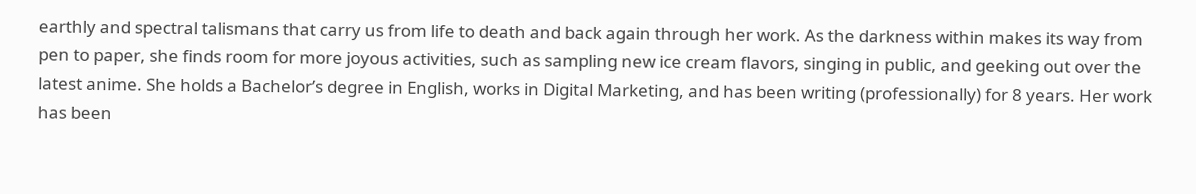earthly and spectral talismans that carry us from life to death and back again through her work. As the darkness within makes its way from pen to paper, she finds room for more joyous activities, such as sampling new ice cream flavors, singing in public, and geeking out over the latest anime. She holds a Bachelor’s degree in English, works in Digital Marketing, and has been writing (professionally) for 8 years. Her work has been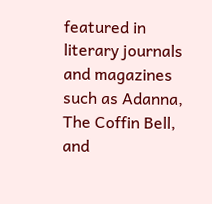featured in literary journals and magazines such as Adanna, The Coffin Bell, and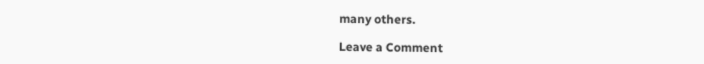many others.

Leave a Comment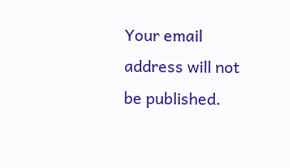Your email address will not be published.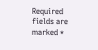Required fields are marked *